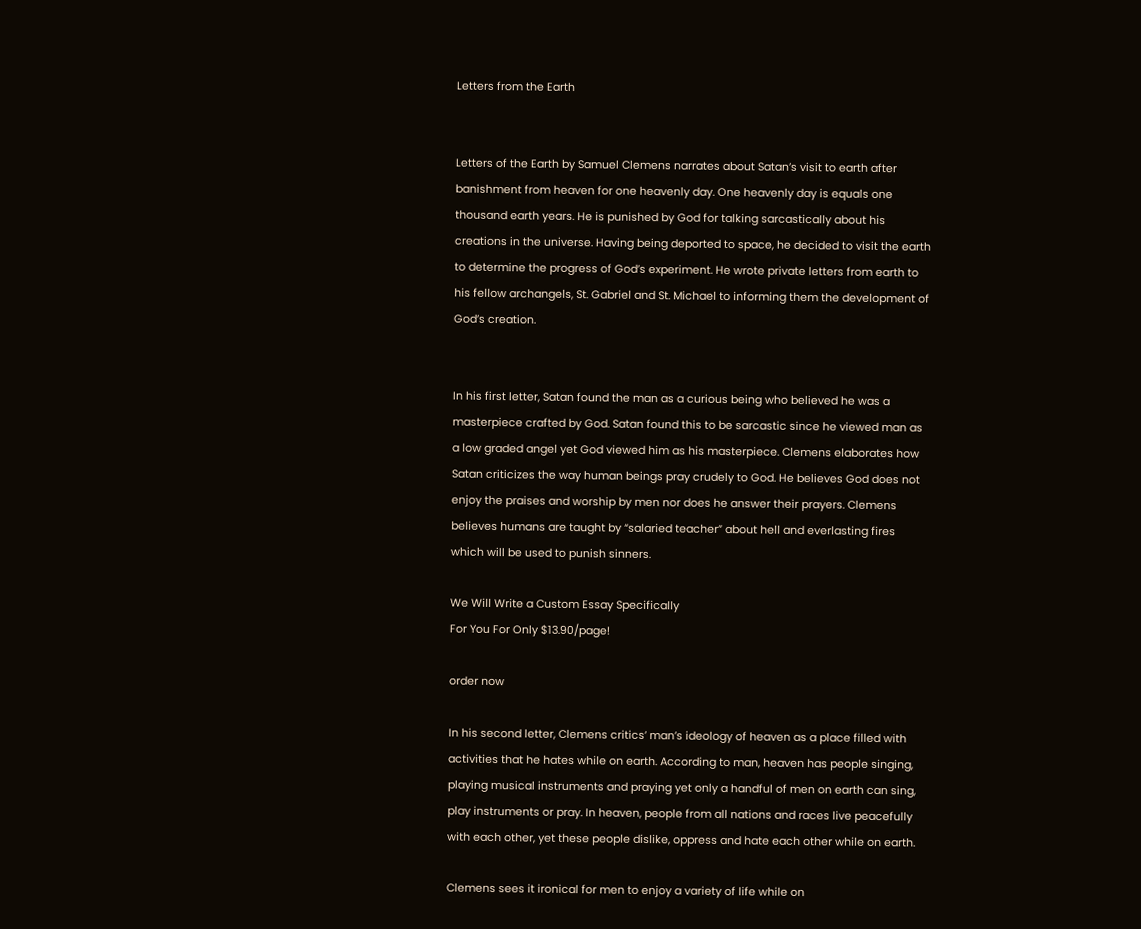Letters from the Earth


Letters of the Earth by Samuel Clemens narrates about Satan’s visit to earth after banishment from heaven for one heavenly day. One heavenly day is equals one thousand earth years. He is punished by God for talking sarcastically about his creations in the universe. Having being deported to space, he decided to visit the earth to determine the progress of God’s experiment. He wrote private letters from earth to his fellow archangels, St. Gabriel and St. Michael to informing them the development of God’s creation.


In his first letter, Satan found the man as a curious being who believed he was a masterpiece crafted by God. Satan found this to be sarcastic since he viewed man as a low graded angel yet God viewed him as his masterpiece. Clemens elaborates how Satan criticizes the way human beings pray crudely to God. He believes God does not enjoy the praises and worship by men nor does he answer their prayers. Clemens believes humans are taught by “salaried teacher” about hell and everlasting fires which will be used to punish sinners.

We Will Write a Custom Essay Specifically
For You For Only $13.90/page!

order now

In his second letter, Clemens critics’ man’s ideology of heaven as a place filled with activities that he hates while on earth. According to man, heaven has people singing, playing musical instruments and praying yet only a handful of men on earth can sing, play instruments or pray. In heaven, people from all nations and races live peacefully with each other, yet these people dislike, oppress and hate each other while on earth.

Clemens sees it ironical for men to enjoy a variety of life while on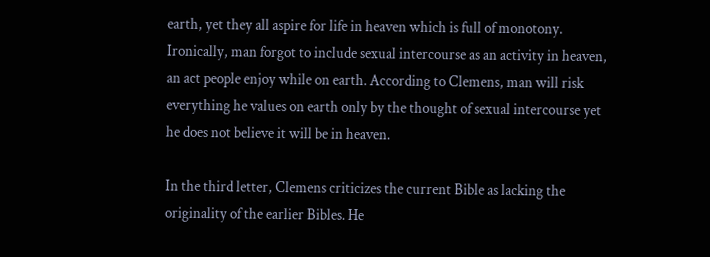earth, yet they all aspire for life in heaven which is full of monotony. Ironically, man forgot to include sexual intercourse as an activity in heaven, an act people enjoy while on earth. According to Clemens, man will risk everything he values on earth only by the thought of sexual intercourse yet he does not believe it will be in heaven.

In the third letter, Clemens criticizes the current Bible as lacking the originality of the earlier Bibles. He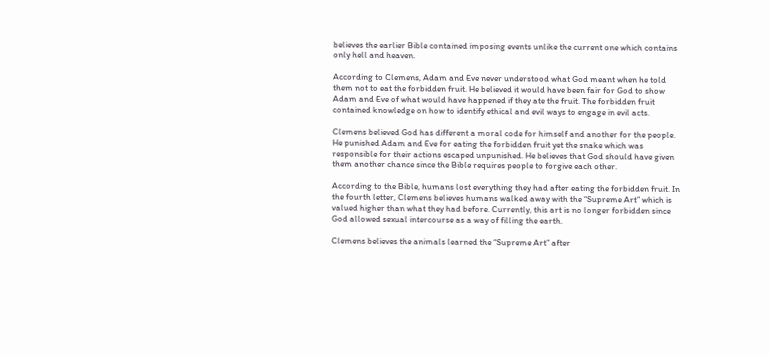believes the earlier Bible contained imposing events unlike the current one which contains only hell and heaven.

According to Clemens, Adam and Eve never understood what God meant when he told them not to eat the forbidden fruit. He believed it would have been fair for God to show Adam and Eve of what would have happened if they ate the fruit. The forbidden fruit contained knowledge on how to identify ethical and evil ways to engage in evil acts.

Clemens believed God has different a moral code for himself and another for the people. He punished Adam and Eve for eating the forbidden fruit yet the snake which was responsible for their actions escaped unpunished. He believes that God should have given them another chance since the Bible requires people to forgive each other.

According to the Bible, humans lost everything they had after eating the forbidden fruit. In the fourth letter, Clemens believes humans walked away with the “Supreme Art” which is valued higher than what they had before. Currently, this art is no longer forbidden since God allowed sexual intercourse as a way of filling the earth.

Clemens believes the animals learned the “Supreme Art” after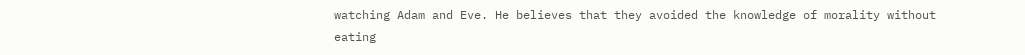watching Adam and Eve. He believes that they avoided the knowledge of morality without eating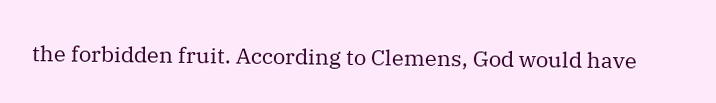the forbidden fruit. According to Clemens, God would have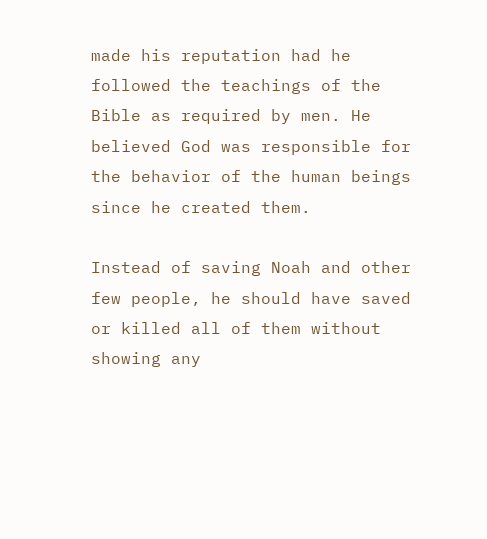made his reputation had he followed the teachings of the Bible as required by men. He believed God was responsible for the behavior of the human beings since he created them.

Instead of saving Noah and other few people, he should have saved or killed all of them without showing any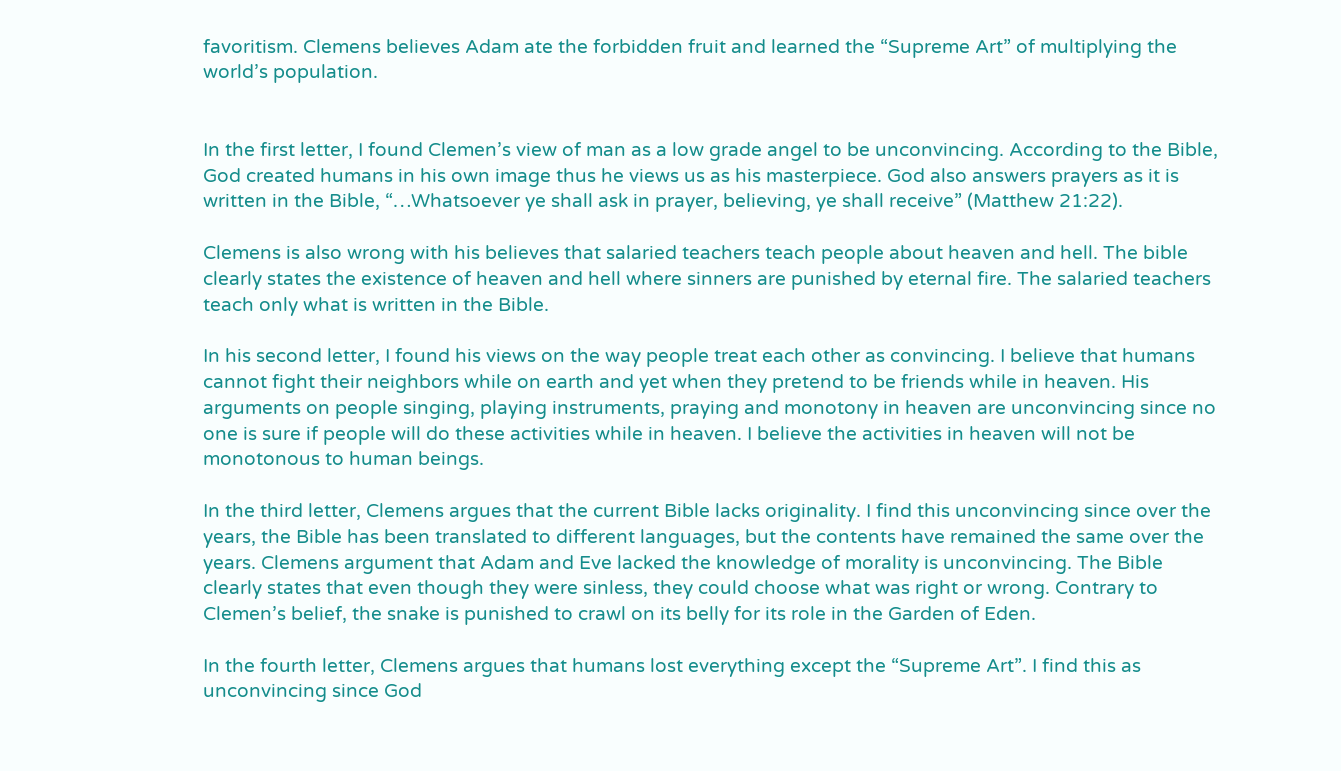favoritism. Clemens believes Adam ate the forbidden fruit and learned the “Supreme Art” of multiplying the world’s population.


In the first letter, I found Clemen’s view of man as a low grade angel to be unconvincing. According to the Bible, God created humans in his own image thus he views us as his masterpiece. God also answers prayers as it is written in the Bible, “…Whatsoever ye shall ask in prayer, believing, ye shall receive” (Matthew 21:22).

Clemens is also wrong with his believes that salaried teachers teach people about heaven and hell. The bible clearly states the existence of heaven and hell where sinners are punished by eternal fire. The salaried teachers teach only what is written in the Bible.

In his second letter, I found his views on the way people treat each other as convincing. I believe that humans cannot fight their neighbors while on earth and yet when they pretend to be friends while in heaven. His arguments on people singing, playing instruments, praying and monotony in heaven are unconvincing since no one is sure if people will do these activities while in heaven. I believe the activities in heaven will not be monotonous to human beings.

In the third letter, Clemens argues that the current Bible lacks originality. I find this unconvincing since over the years, the Bible has been translated to different languages, but the contents have remained the same over the years. Clemens argument that Adam and Eve lacked the knowledge of morality is unconvincing. The Bible clearly states that even though they were sinless, they could choose what was right or wrong. Contrary to Clemen’s belief, the snake is punished to crawl on its belly for its role in the Garden of Eden.

In the fourth letter, Clemens argues that humans lost everything except the “Supreme Art”. I find this as unconvincing since God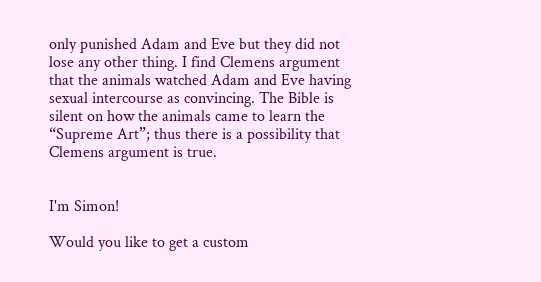only punished Adam and Eve but they did not lose any other thing. I find Clemens argument that the animals watched Adam and Eve having sexual intercourse as convincing. The Bible is silent on how the animals came to learn the “Supreme Art”; thus there is a possibility that Clemens argument is true.


I'm Simon!

Would you like to get a custom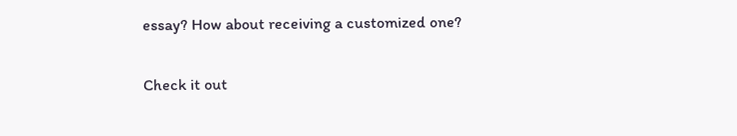essay? How about receiving a customized one?

Check it out